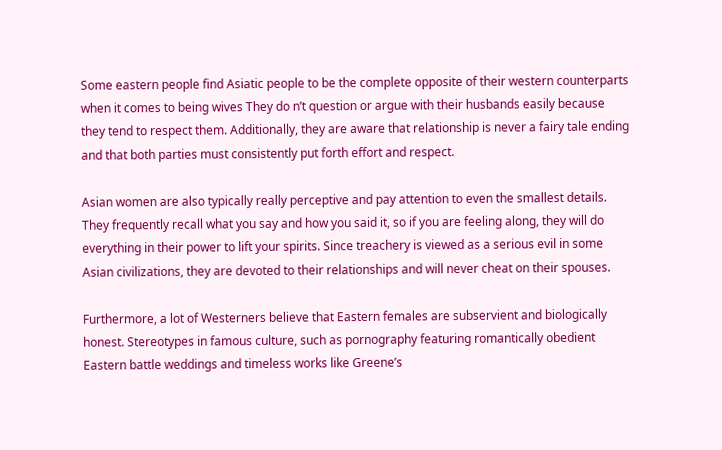Some eastern people find Asiatic people to be the complete opposite of their western counterparts when it comes to being wives They do n’t question or argue with their husbands easily because they tend to respect them. Additionally, they are aware that relationship is never a fairy tale ending and that both parties must consistently put forth effort and respect.

Asian women are also typically really perceptive and pay attention to even the smallest details. They frequently recall what you say and how you said it, so if you are feeling along, they will do everything in their power to lift your spirits. Since treachery is viewed as a serious evil in some Asian civilizations, they are devoted to their relationships and will never cheat on their spouses.

Furthermore, a lot of Westerners believe that Eastern females are subservient and biologically honest. Stereotypes in famous culture, such as pornography featuring romantically obedient Eastern battle weddings and timeless works like Greene’s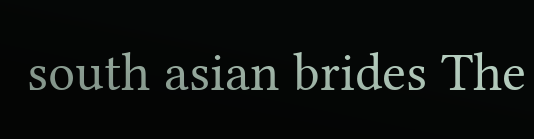south asian brides The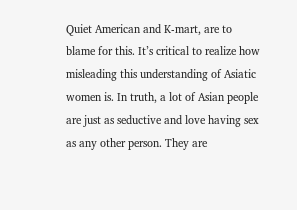Quiet American and K-mart, are to blame for this. It’s critical to realize how misleading this understanding of Asiatic women is. In truth, a lot of Asian people are just as seductive and love having sex as any other person. They are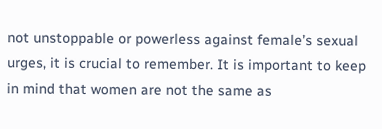not unstoppable or powerless against female’s sexual urges, it is crucial to remember. It is important to keep in mind that women are not the same as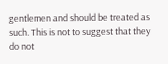gentlemen and should be treated as such. This is not to suggest that they do not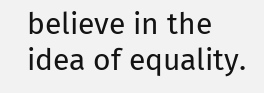believe in the idea of equality.